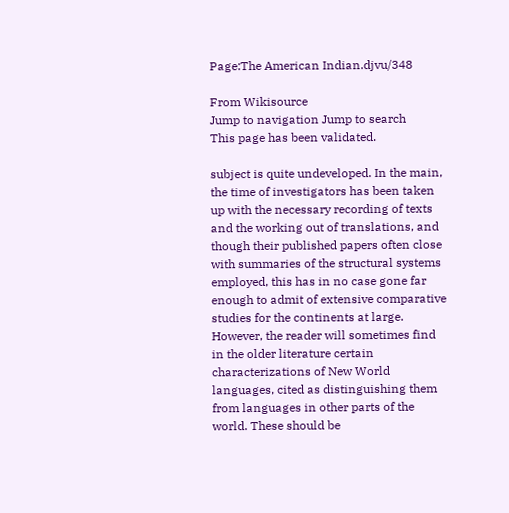Page:The American Indian.djvu/348

From Wikisource
Jump to navigation Jump to search
This page has been validated.

subject is quite undeveloped. In the main, the time of investigators has been taken up with the necessary recording of texts and the working out of translations, and though their published papers often close with summaries of the structural systems employed, this has in no case gone far enough to admit of extensive comparative studies for the continents at large. However, the reader will sometimes find in the older literature certain characterizations of New World languages, cited as distinguishing them from languages in other parts of the world. These should be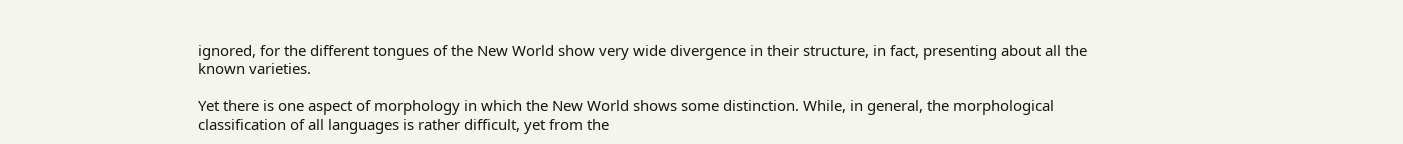ignored, for the different tongues of the New World show very wide divergence in their structure, in fact, presenting about all the known varieties.

Yet there is one aspect of morphology in which the New World shows some distinction. While, in general, the morphological classification of all languages is rather difficult, yet from the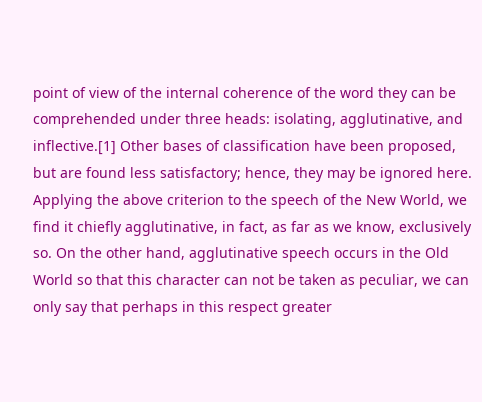point of view of the internal coherence of the word they can be comprehended under three heads: isolating, agglutinative, and inflective.[1] Other bases of classification have been proposed, but are found less satisfactory; hence, they may be ignored here. Applying the above criterion to the speech of the New World, we find it chiefly agglutinative, in fact, as far as we know, exclusively so. On the other hand, agglutinative speech occurs in the Old World so that this character can not be taken as peculiar, we can only say that perhaps in this respect greater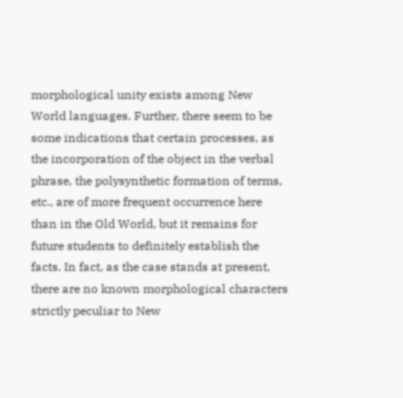morphological unity exists among New World languages. Further, there seem to be some indications that certain processes, as the incorporation of the object in the verbal phrase, the polysynthetic formation of terms, etc., are of more frequent occurrence here than in the Old World, but it remains for future students to definitely establish the facts. In fact, as the case stands at present, there are no known morphological characters strictly peculiar to New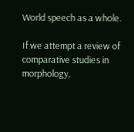World speech as a whole.

If we attempt a review of comparative studies in morphology,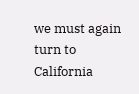we must again turn to California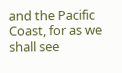and the Pacific Coast, for as we shall see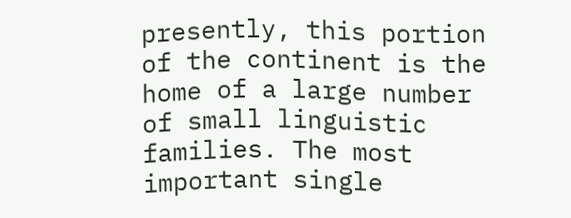presently, this portion of the continent is the home of a large number of small linguistic families. The most important single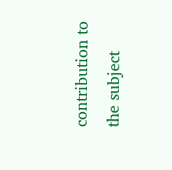contribution to the subject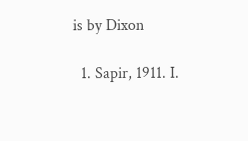is by Dixon

  1. Sapir, 1911. I.